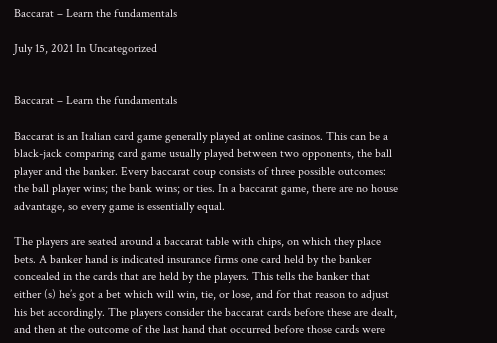Baccarat – Learn the fundamentals

July 15, 2021 In Uncategorized


Baccarat – Learn the fundamentals

Baccarat is an Italian card game generally played at online casinos. This can be a black-jack comparing card game usually played between two opponents, the ball player and the banker. Every baccarat coup consists of three possible outcomes: the ball player wins; the bank wins; or ties. In a baccarat game, there are no house advantage, so every game is essentially equal.

The players are seated around a baccarat table with chips, on which they place bets. A banker hand is indicated insurance firms one card held by the banker concealed in the cards that are held by the players. This tells the banker that either (s) he’s got a bet which will win, tie, or lose, and for that reason to adjust his bet accordingly. The players consider the baccarat cards before these are dealt, and then at the outcome of the last hand that occurred before those cards were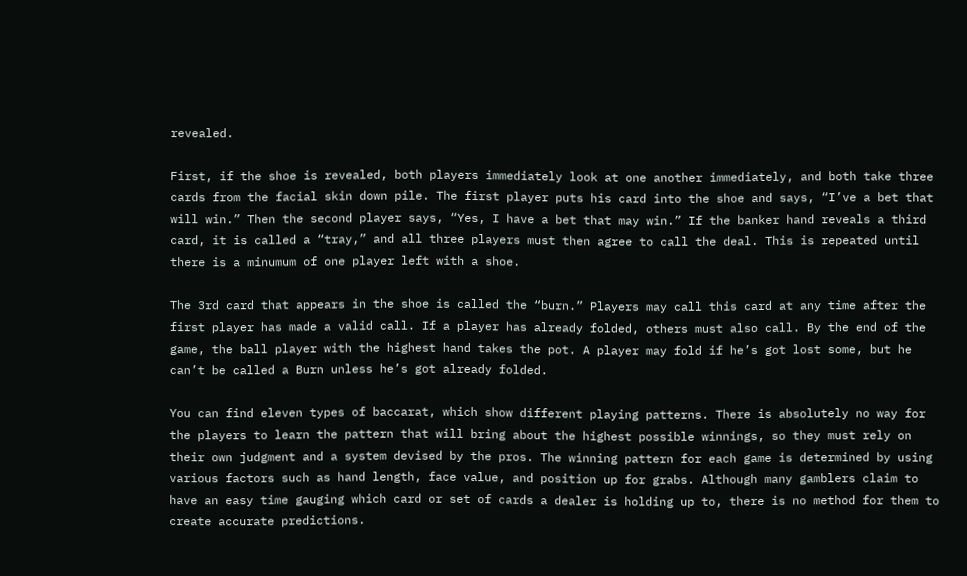revealed.

First, if the shoe is revealed, both players immediately look at one another immediately, and both take three cards from the facial skin down pile. The first player puts his card into the shoe and says, “I’ve a bet that will win.” Then the second player says, “Yes, I have a bet that may win.” If the banker hand reveals a third card, it is called a “tray,” and all three players must then agree to call the deal. This is repeated until there is a minumum of one player left with a shoe.

The 3rd card that appears in the shoe is called the “burn.” Players may call this card at any time after the first player has made a valid call. If a player has already folded, others must also call. By the end of the game, the ball player with the highest hand takes the pot. A player may fold if he’s got lost some, but he can’t be called a Burn unless he’s got already folded.

You can find eleven types of baccarat, which show different playing patterns. There is absolutely no way for the players to learn the pattern that will bring about the highest possible winnings, so they must rely on their own judgment and a system devised by the pros. The winning pattern for each game is determined by using various factors such as hand length, face value, and position up for grabs. Although many gamblers claim to have an easy time gauging which card or set of cards a dealer is holding up to, there is no method for them to create accurate predictions.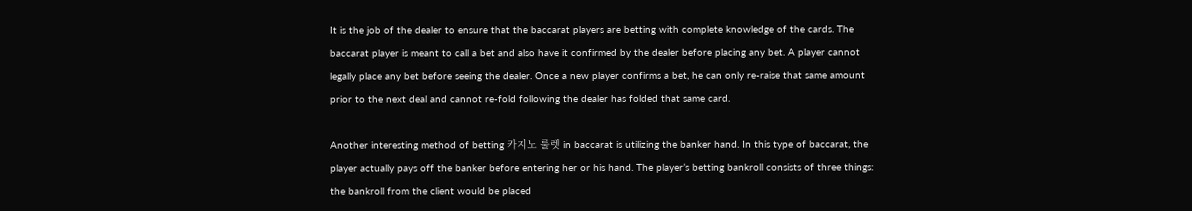It is the job of the dealer to ensure that the baccarat players are betting with complete knowledge of the cards. The baccarat player is meant to call a bet and also have it confirmed by the dealer before placing any bet. A player cannot legally place any bet before seeing the dealer. Once a new player confirms a bet, he can only re-raise that same amount prior to the next deal and cannot re-fold following the dealer has folded that same card.

Another interesting method of betting 카지노 룰렛 in baccarat is utilizing the banker hand. In this type of baccarat, the player actually pays off the banker before entering her or his hand. The player’s betting bankroll consists of three things: the bankroll from the client would be placed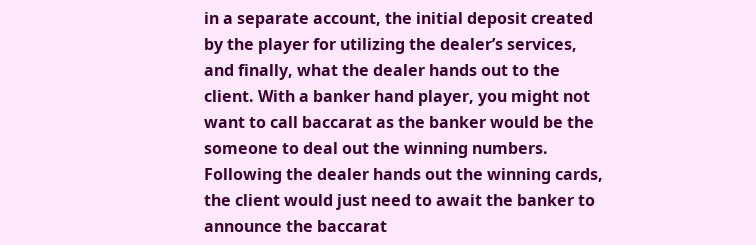in a separate account, the initial deposit created by the player for utilizing the dealer’s services, and finally, what the dealer hands out to the client. With a banker hand player, you might not want to call baccarat as the banker would be the someone to deal out the winning numbers. Following the dealer hands out the winning cards, the client would just need to await the banker to announce the baccarat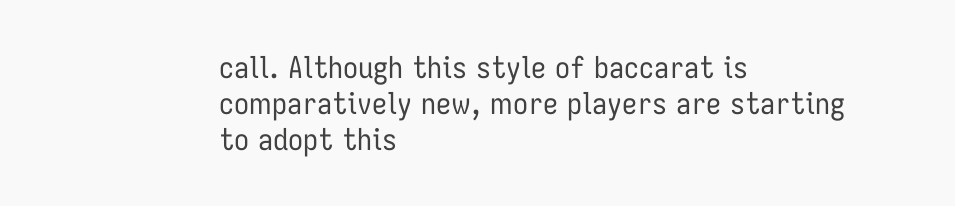call. Although this style of baccarat is comparatively new, more players are starting to adopt this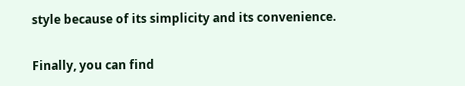style because of its simplicity and its convenience.

Finally, you can find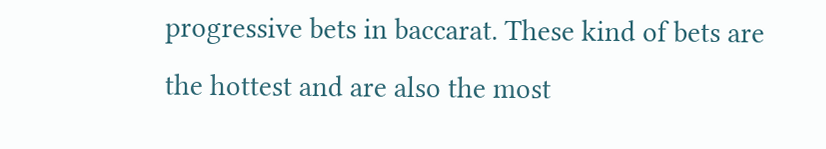progressive bets in baccarat. These kind of bets are the hottest and are also the most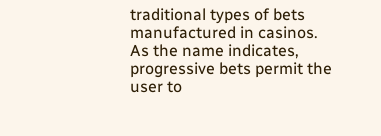traditional types of bets manufactured in casinos. As the name indicates, progressive bets permit the user to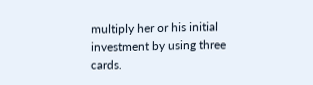multiply her or his initial investment by using three cards.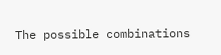The possible combinations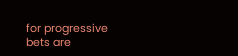for progressive bets are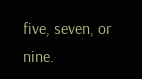five, seven, or nine.